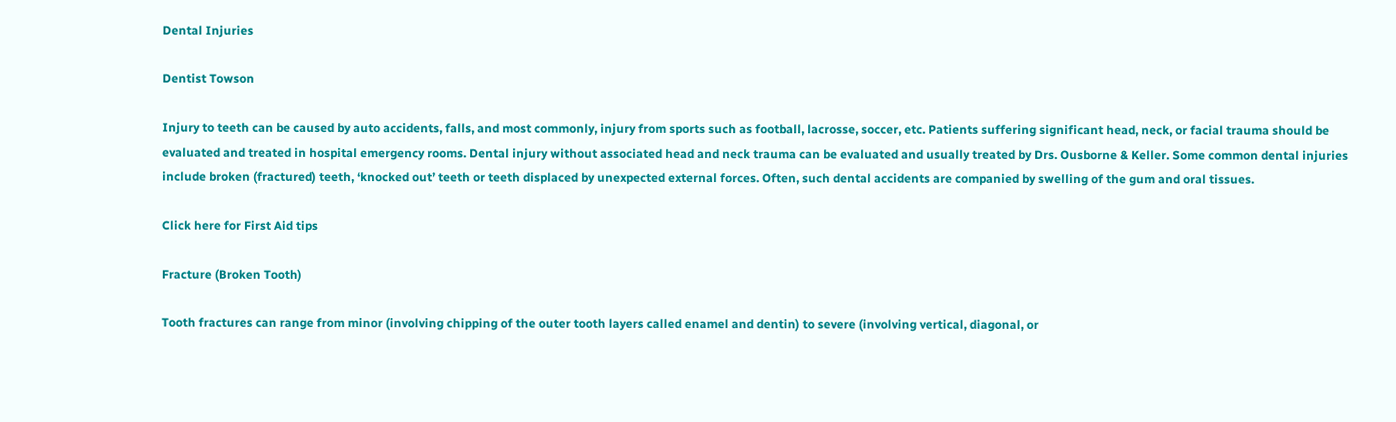Dental Injuries

Dentist Towson

Injury to teeth can be caused by auto accidents, falls, and most commonly, injury from sports such as football, lacrosse, soccer, etc. Patients suffering significant head, neck, or facial trauma should be evaluated and treated in hospital emergency rooms. Dental injury without associated head and neck trauma can be evaluated and usually treated by Drs. Ousborne & Keller. Some common dental injuries include broken (fractured) teeth, ‘knocked out’ teeth or teeth displaced by unexpected external forces. Often, such dental accidents are companied by swelling of the gum and oral tissues.

Click here for First Aid tips

Fracture (Broken Tooth)

Tooth fractures can range from minor (involving chipping of the outer tooth layers called enamel and dentin) to severe (involving vertical, diagonal, or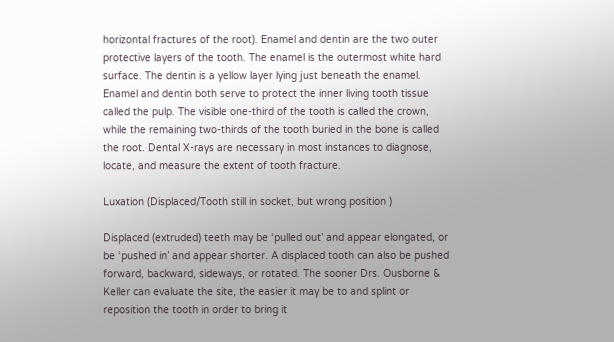horizontal fractures of the root). Enamel and dentin are the two outer protective layers of the tooth. The enamel is the outermost white hard surface. The dentin is a yellow layer lying just beneath the enamel. Enamel and dentin both serve to protect the inner living tooth tissue called the pulp. The visible one-third of the tooth is called the crown, while the remaining two-thirds of the tooth buried in the bone is called the root. Dental X-rays are necessary in most instances to diagnose, locate, and measure the extent of tooth fracture.

Luxation (Displaced/Tooth still in socket, but wrong position )

Displaced (extruded) teeth may be ‘pulled out’ and appear elongated, or be ‘pushed in’ and appear shorter. A displaced tooth can also be pushed forward, backward, sideways, or rotated. The sooner Drs. Ousborne & Keller can evaluate the site, the easier it may be to and splint or reposition the tooth in order to bring it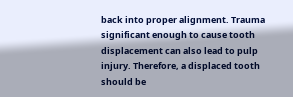back into proper alignment. Trauma significant enough to cause tooth displacement can also lead to pulp injury. Therefore, a displaced tooth should be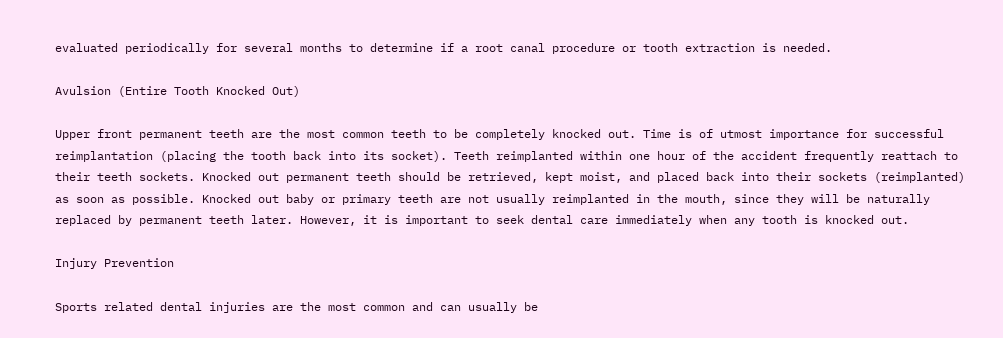evaluated periodically for several months to determine if a root canal procedure or tooth extraction is needed.

Avulsion (Entire Tooth Knocked Out)

Upper front permanent teeth are the most common teeth to be completely knocked out. Time is of utmost importance for successful reimplantation (placing the tooth back into its socket). Teeth reimplanted within one hour of the accident frequently reattach to their teeth sockets. Knocked out permanent teeth should be retrieved, kept moist, and placed back into their sockets (reimplanted) as soon as possible. Knocked out baby or primary teeth are not usually reimplanted in the mouth, since they will be naturally replaced by permanent teeth later. However, it is important to seek dental care immediately when any tooth is knocked out.

Injury Prevention

Sports related dental injuries are the most common and can usually be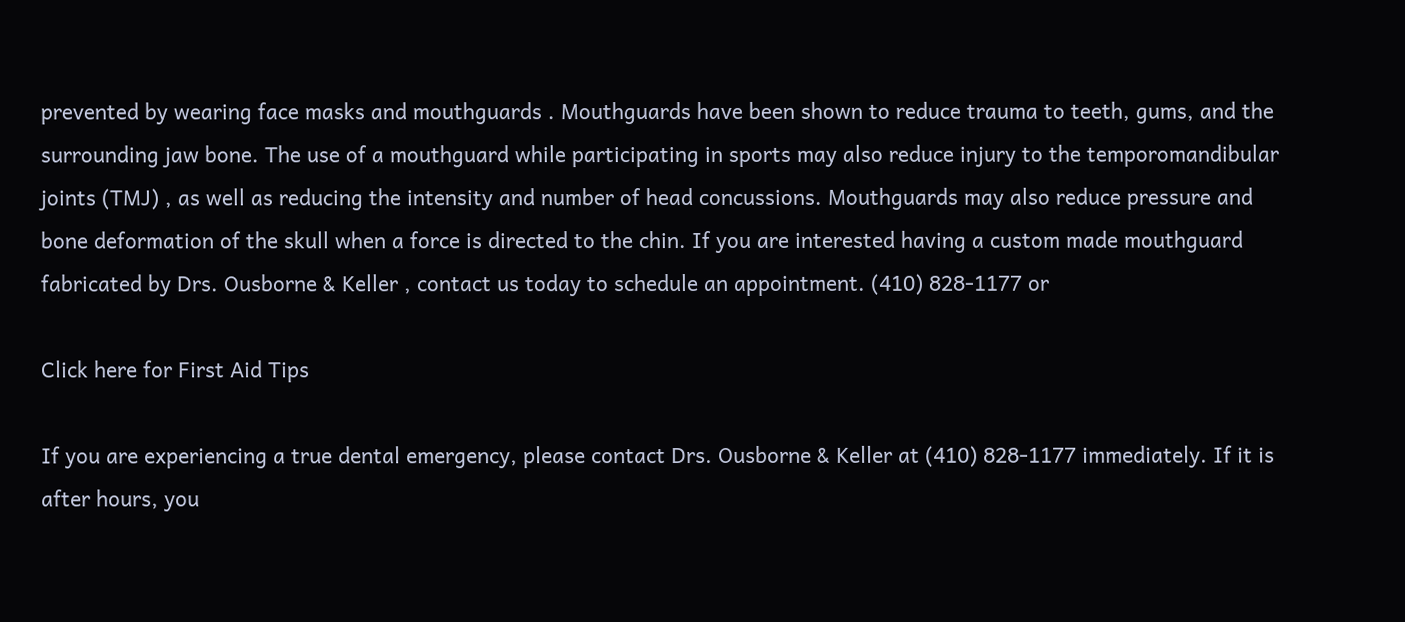prevented by wearing face masks and mouthguards . Mouthguards have been shown to reduce trauma to teeth, gums, and the surrounding jaw bone. The use of a mouthguard while participating in sports may also reduce injury to the temporomandibular joints (TMJ) , as well as reducing the intensity and number of head concussions. Mouthguards may also reduce pressure and bone deformation of the skull when a force is directed to the chin. If you are interested having a custom made mouthguard fabricated by Drs. Ousborne & Keller , contact us today to schedule an appointment. (410) 828-1177 or

Click here for First Aid Tips

If you are experiencing a true dental emergency, please contact Drs. Ousborne & Keller at (410) 828-1177 immediately. If it is after hours, you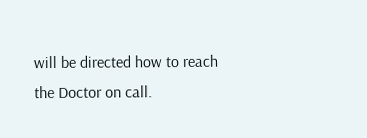will be directed how to reach the Doctor on call.